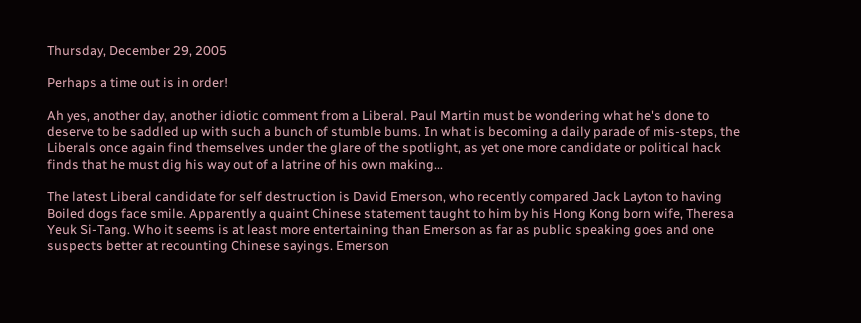Thursday, December 29, 2005

Perhaps a time out is in order!

Ah yes, another day, another idiotic comment from a Liberal. Paul Martin must be wondering what he's done to deserve to be saddled up with such a bunch of stumble bums. In what is becoming a daily parade of mis-steps, the Liberals once again find themselves under the glare of the spotlight, as yet one more candidate or political hack finds that he must dig his way out of a latrine of his own making...

The latest Liberal candidate for self destruction is David Emerson, who recently compared Jack Layton to having Boiled dogs face smile. Apparently a quaint Chinese statement taught to him by his Hong Kong born wife, Theresa Yeuk Si-Tang. Who it seems is at least more entertaining than Emerson as far as public speaking goes and one suspects better at recounting Chinese sayings. Emerson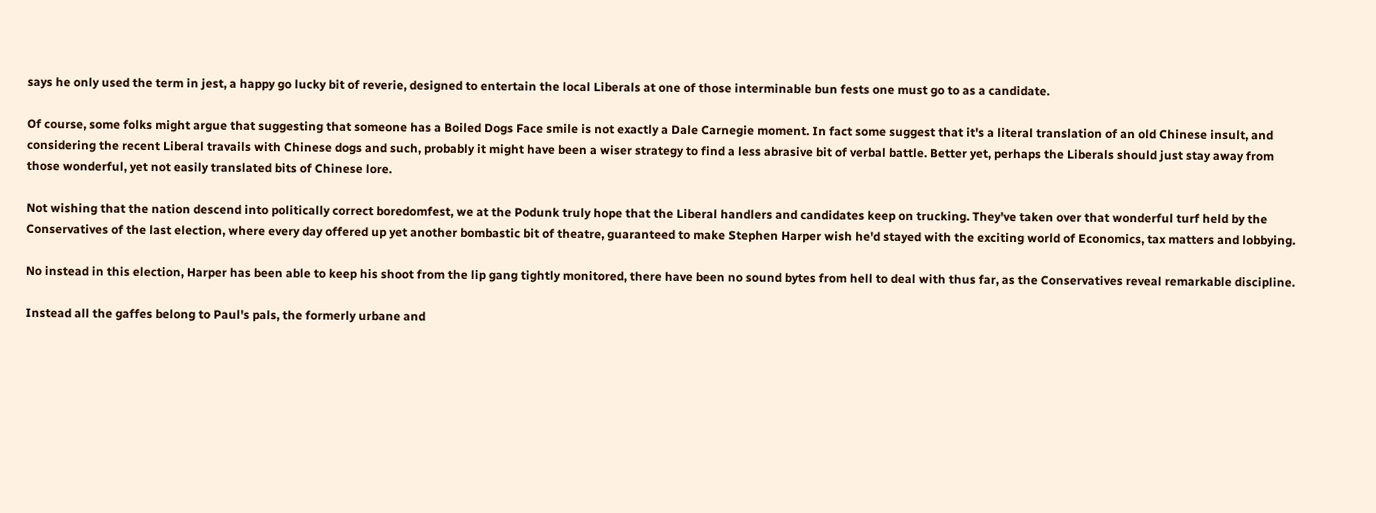says he only used the term in jest, a happy go lucky bit of reverie, designed to entertain the local Liberals at one of those interminable bun fests one must go to as a candidate.

Of course, some folks might argue that suggesting that someone has a Boiled Dogs Face smile is not exactly a Dale Carnegie moment. In fact some suggest that it's a literal translation of an old Chinese insult, and considering the recent Liberal travails with Chinese dogs and such, probably it might have been a wiser strategy to find a less abrasive bit of verbal battle. Better yet, perhaps the Liberals should just stay away from those wonderful, yet not easily translated bits of Chinese lore.

Not wishing that the nation descend into politically correct boredomfest, we at the Podunk truly hope that the Liberal handlers and candidates keep on trucking. They've taken over that wonderful turf held by the Conservatives of the last election, where every day offered up yet another bombastic bit of theatre, guaranteed to make Stephen Harper wish he'd stayed with the exciting world of Economics, tax matters and lobbying.

No instead in this election, Harper has been able to keep his shoot from the lip gang tightly monitored, there have been no sound bytes from hell to deal with thus far, as the Conservatives reveal remarkable discipline.

Instead all the gaffes belong to Paul's pals, the formerly urbane and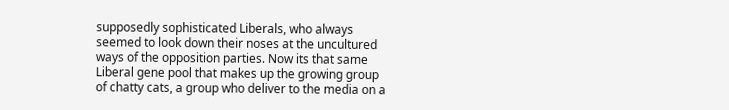supposedly sophisticated Liberals, who always seemed to look down their noses at the uncultured ways of the opposition parties. Now its that same Liberal gene pool that makes up the growing group of chatty cats, a group who deliver to the media on a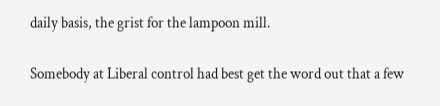daily basis, the grist for the lampoon mill.

Somebody at Liberal control had best get the word out that a few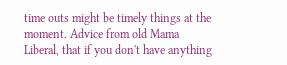time outs might be timely things at the moment. Advice from old Mama Liberal, that if you don't have anything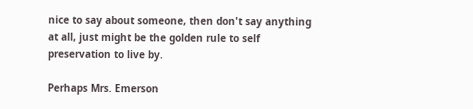nice to say about someone, then don't say anything at all, just might be the golden rule to self preservation to live by.

Perhaps Mrs. Emerson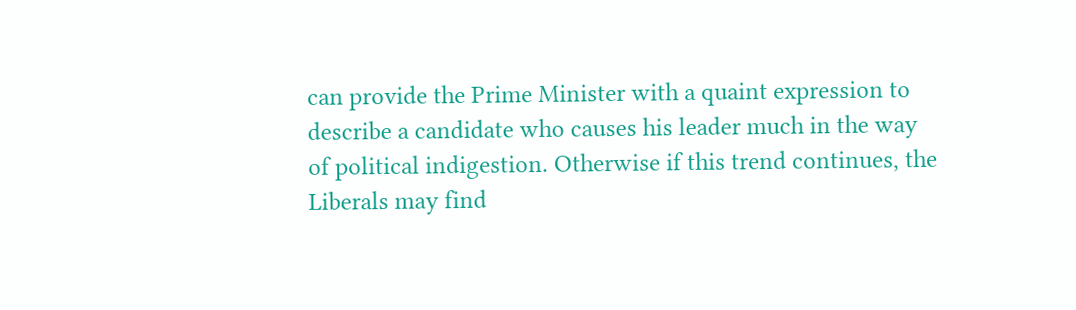can provide the Prime Minister with a quaint expression to describe a candidate who causes his leader much in the way of political indigestion. Otherwise if this trend continues, the Liberals may find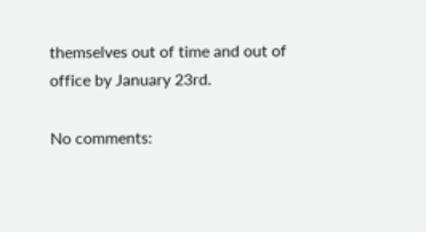themselves out of time and out of office by January 23rd.

No comments: